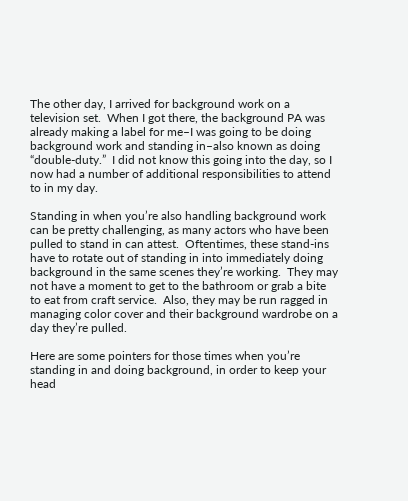The other day, I arrived for background work on a television set.  When I got there, the background PA was already making a label for me–I was going to be doing background work and standing in–also known as doing “double-duty.”  I did not know this going into the day, so I now had a number of additional responsibilities to attend to in my day.

Standing in when you’re also handling background work can be pretty challenging, as many actors who have been pulled to stand in can attest.  Oftentimes, these stand-ins have to rotate out of standing in into immediately doing background in the same scenes they’re working.  They may not have a moment to get to the bathroom or grab a bite to eat from craft service.  Also, they may be run ragged in managing color cover and their background wardrobe on a day they’re pulled.

Here are some pointers for those times when you’re standing in and doing background, in order to keep your head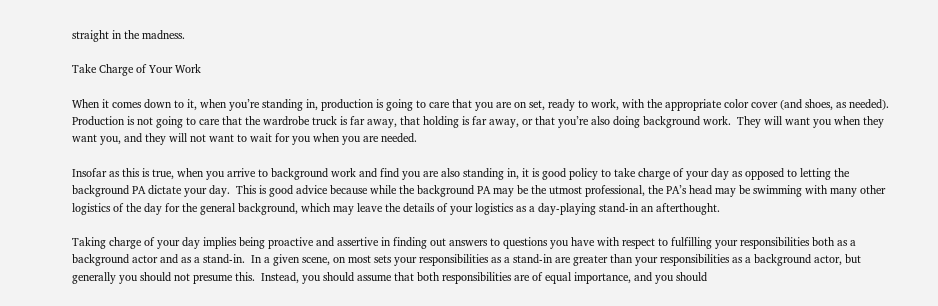straight in the madness.

Take Charge of Your Work

When it comes down to it, when you’re standing in, production is going to care that you are on set, ready to work, with the appropriate color cover (and shoes, as needed).  Production is not going to care that the wardrobe truck is far away, that holding is far away, or that you’re also doing background work.  They will want you when they want you, and they will not want to wait for you when you are needed.

Insofar as this is true, when you arrive to background work and find you are also standing in, it is good policy to take charge of your day as opposed to letting the background PA dictate your day.  This is good advice because while the background PA may be the utmost professional, the PA’s head may be swimming with many other logistics of the day for the general background, which may leave the details of your logistics as a day-playing stand-in an afterthought.

Taking charge of your day implies being proactive and assertive in finding out answers to questions you have with respect to fulfilling your responsibilities both as a background actor and as a stand-in.  In a given scene, on most sets your responsibilities as a stand-in are greater than your responsibilities as a background actor, but generally you should not presume this.  Instead, you should assume that both responsibilities are of equal importance, and you should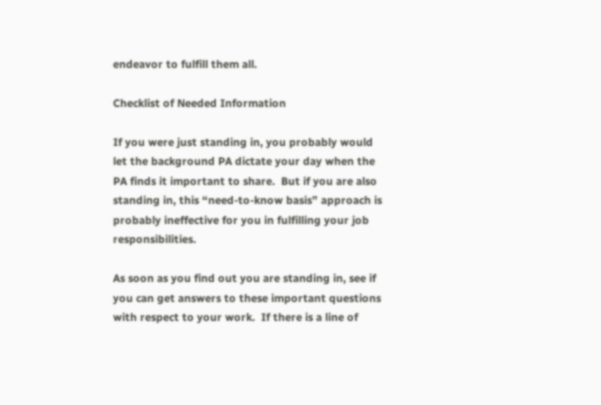endeavor to fulfill them all.

Checklist of Needed Information

If you were just standing in, you probably would let the background PA dictate your day when the PA finds it important to share.  But if you are also standing in, this “need-to-know basis” approach is probably ineffective for you in fulfilling your job responsibilities.

As soon as you find out you are standing in, see if you can get answers to these important questions with respect to your work.  If there is a line of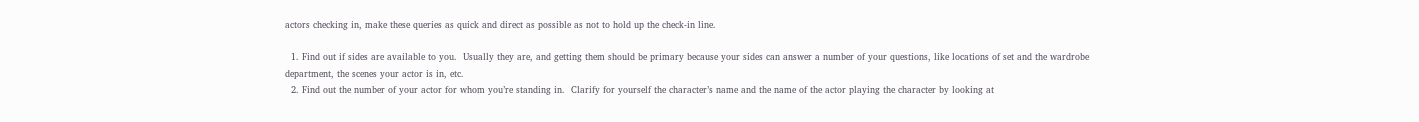actors checking in, make these queries as quick and direct as possible as not to hold up the check-in line.

  1. Find out if sides are available to you.  Usually they are, and getting them should be primary because your sides can answer a number of your questions, like locations of set and the wardrobe department, the scenes your actor is in, etc.
  2. Find out the number of your actor for whom you’re standing in.  Clarify for yourself the character’s name and the name of the actor playing the character by looking at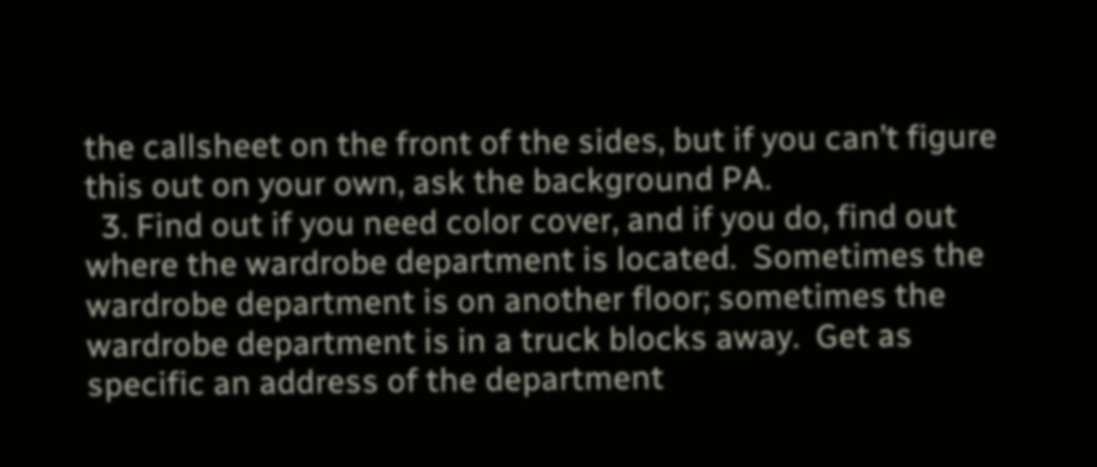the callsheet on the front of the sides, but if you can’t figure this out on your own, ask the background PA.
  3. Find out if you need color cover, and if you do, find out where the wardrobe department is located.  Sometimes the wardrobe department is on another floor; sometimes the wardrobe department is in a truck blocks away.  Get as specific an address of the department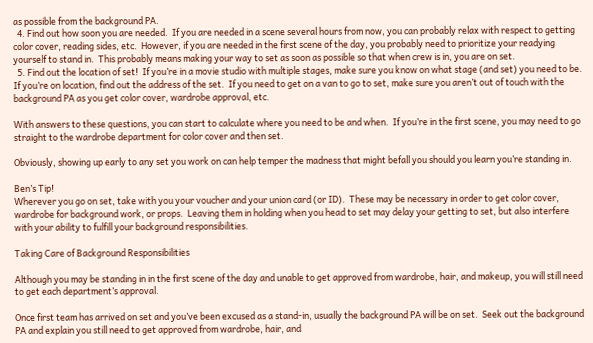as possible from the background PA.
  4. Find out how soon you are needed.  If you are needed in a scene several hours from now, you can probably relax with respect to getting color cover, reading sides, etc.  However, if you are needed in the first scene of the day, you probably need to prioritize your readying yourself to stand in.  This probably means making your way to set as soon as possible so that when crew is in, you are on set.
  5. Find out the location of set!  If you’re in a movie studio with multiple stages, make sure you know on what stage (and set) you need to be.  If you’re on location, find out the address of the set.  If you need to get on a van to go to set, make sure you aren’t out of touch with the background PA as you get color cover, wardrobe approval, etc.

With answers to these questions, you can start to calculate where you need to be and when.  If you’re in the first scene, you may need to go straight to the wardrobe department for color cover and then set.

Obviously, showing up early to any set you work on can help temper the madness that might befall you should you learn you’re standing in.

Ben’s Tip!
Wherever you go on set, take with you your voucher and your union card (or ID).  These may be necessary in order to get color cover, wardrobe for background work, or props.  Leaving them in holding when you head to set may delay your getting to set, but also interfere with your ability to fulfill your background responsibilities.

Taking Care of Background Responsibilities

Although you may be standing in in the first scene of the day and unable to get approved from wardrobe, hair, and makeup, you will still need to get each department’s approval.

Once first team has arrived on set and you’ve been excused as a stand-in, usually the background PA will be on set.  Seek out the background PA and explain you still need to get approved from wardrobe, hair, and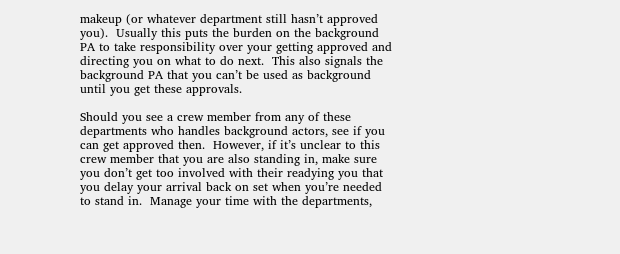makeup (or whatever department still hasn’t approved you).  Usually this puts the burden on the background PA to take responsibility over your getting approved and directing you on what to do next.  This also signals the background PA that you can’t be used as background until you get these approvals.

Should you see a crew member from any of these departments who handles background actors, see if you can get approved then.  However, if it’s unclear to this crew member that you are also standing in, make sure you don’t get too involved with their readying you that you delay your arrival back on set when you’re needed to stand in.  Manage your time with the departments,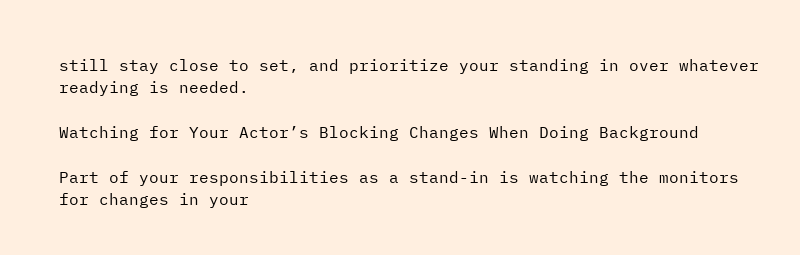still stay close to set, and prioritize your standing in over whatever readying is needed.

Watching for Your Actor’s Blocking Changes When Doing Background

Part of your responsibilities as a stand-in is watching the monitors for changes in your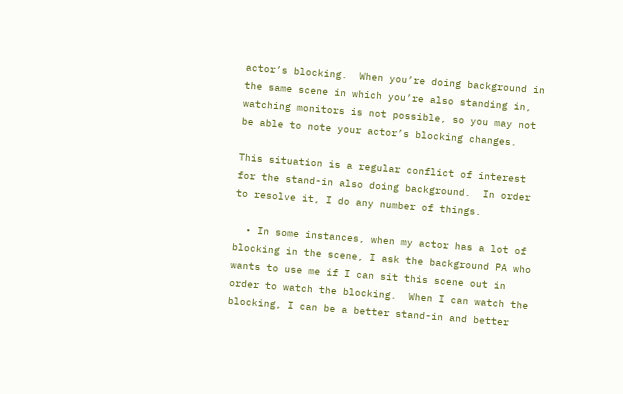actor’s blocking.  When you’re doing background in the same scene in which you’re also standing in, watching monitors is not possible, so you may not be able to note your actor’s blocking changes.

This situation is a regular conflict of interest for the stand-in also doing background.  In order to resolve it, I do any number of things.

  • In some instances, when my actor has a lot of blocking in the scene, I ask the background PA who wants to use me if I can sit this scene out in order to watch the blocking.  When I can watch the blocking, I can be a better stand-in and better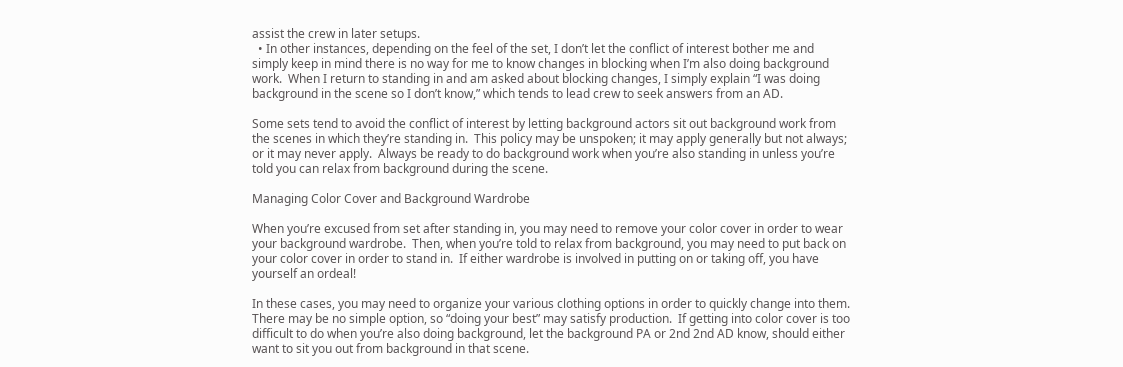assist the crew in later setups.
  • In other instances, depending on the feel of the set, I don’t let the conflict of interest bother me and simply keep in mind there is no way for me to know changes in blocking when I’m also doing background work.  When I return to standing in and am asked about blocking changes, I simply explain “I was doing background in the scene so I don’t know,” which tends to lead crew to seek answers from an AD.

Some sets tend to avoid the conflict of interest by letting background actors sit out background work from the scenes in which they’re standing in.  This policy may be unspoken; it may apply generally but not always; or it may never apply.  Always be ready to do background work when you’re also standing in unless you’re told you can relax from background during the scene.

Managing Color Cover and Background Wardrobe

When you’re excused from set after standing in, you may need to remove your color cover in order to wear your background wardrobe.  Then, when you’re told to relax from background, you may need to put back on your color cover in order to stand in.  If either wardrobe is involved in putting on or taking off, you have yourself an ordeal!

In these cases, you may need to organize your various clothing options in order to quickly change into them.  There may be no simple option, so “doing your best” may satisfy production.  If getting into color cover is too difficult to do when you’re also doing background, let the background PA or 2nd 2nd AD know, should either want to sit you out from background in that scene.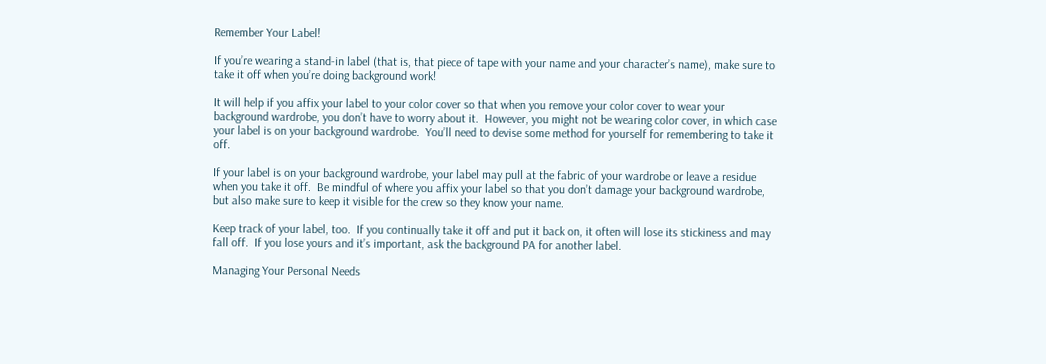Remember Your Label!

If you’re wearing a stand-in label (that is, that piece of tape with your name and your character’s name), make sure to take it off when you’re doing background work!

It will help if you affix your label to your color cover so that when you remove your color cover to wear your background wardrobe, you don’t have to worry about it.  However, you might not be wearing color cover, in which case your label is on your background wardrobe.  You’ll need to devise some method for yourself for remembering to take it off.

If your label is on your background wardrobe, your label may pull at the fabric of your wardrobe or leave a residue when you take it off.  Be mindful of where you affix your label so that you don’t damage your background wardrobe, but also make sure to keep it visible for the crew so they know your name.

Keep track of your label, too.  If you continually take it off and put it back on, it often will lose its stickiness and may fall off.  If you lose yours and it’s important, ask the background PA for another label.

Managing Your Personal Needs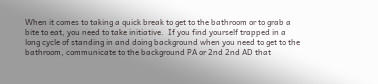When it comes to taking a quick break to get to the bathroom or to grab a bite to eat, you need to take initiative.  If you find yourself trapped in a long cycle of standing in and doing background when you need to get to the bathroom, communicate to the background PA or 2nd 2nd AD that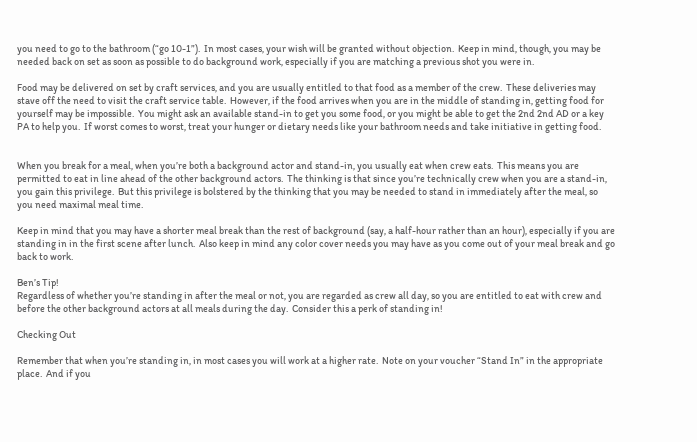you need to go to the bathroom (“go 10-1”).  In most cases, your wish will be granted without objection.  Keep in mind, though, you may be needed back on set as soon as possible to do background work, especially if you are matching a previous shot you were in.

Food may be delivered on set by craft services, and you are usually entitled to that food as a member of the crew.  These deliveries may stave off the need to visit the craft service table.  However, if the food arrives when you are in the middle of standing in, getting food for yourself may be impossible.  You might ask an available stand-in to get you some food, or you might be able to get the 2nd 2nd AD or a key PA to help you.  If worst comes to worst, treat your hunger or dietary needs like your bathroom needs and take initiative in getting food.


When you break for a meal, when you’re both a background actor and stand-in, you usually eat when crew eats.  This means you are permitted to eat in line ahead of the other background actors.  The thinking is that since you’re technically crew when you are a stand-in, you gain this privilege.  But this privilege is bolstered by the thinking that you may be needed to stand in immediately after the meal, so you need maximal meal time.

Keep in mind that you may have a shorter meal break than the rest of background (say, a half-hour rather than an hour), especially if you are standing in in the first scene after lunch.  Also keep in mind any color cover needs you may have as you come out of your meal break and go back to work.

Ben’s Tip!
Regardless of whether you’re standing in after the meal or not, you are regarded as crew all day, so you are entitled to eat with crew and before the other background actors at all meals during the day.  Consider this a perk of standing in!

Checking Out

Remember that when you’re standing in, in most cases you will work at a higher rate.  Note on your voucher “Stand In” in the appropriate place.  And if you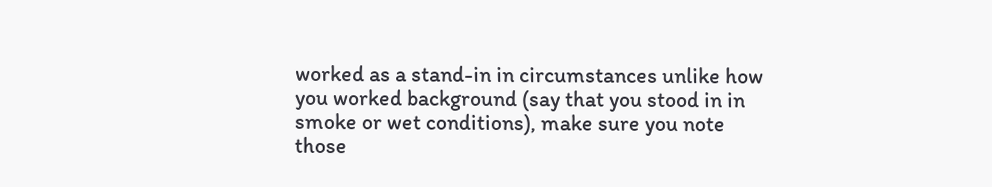worked as a stand-in in circumstances unlike how you worked background (say that you stood in in smoke or wet conditions), make sure you note those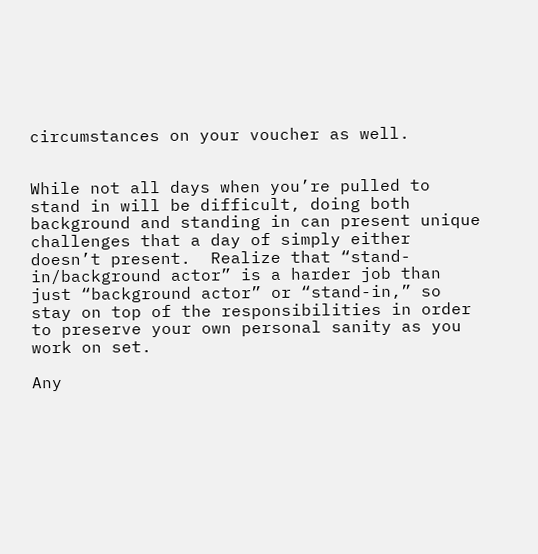circumstances on your voucher as well.


While not all days when you’re pulled to stand in will be difficult, doing both background and standing in can present unique challenges that a day of simply either doesn’t present.  Realize that “stand-in/background actor” is a harder job than just “background actor” or “stand-in,” so stay on top of the responsibilities in order to preserve your own personal sanity as you work on set.

Any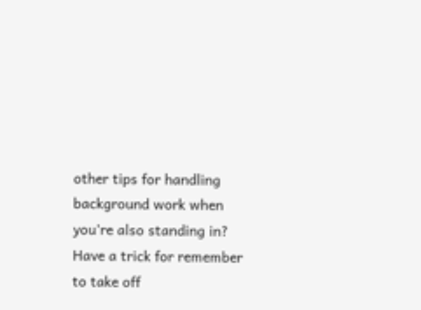other tips for handling background work when you’re also standing in?  Have a trick for remember to take off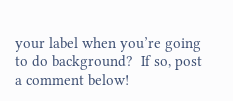your label when you’re going to do background?  If so, post a comment below!